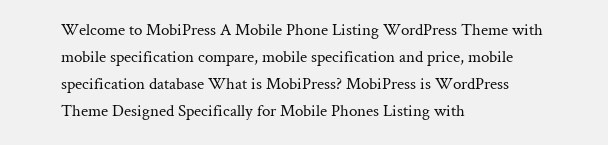Welcome to MobiPress A Mobile Phone Listing WordPress Theme with mobile specification compare, mobile specification and price, mobile specification database What is MobiPress? MobiPress is WordPress Theme Designed Specifically for Mobile Phones Listing with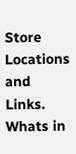Store Locations and Links. Whats in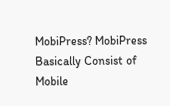MobiPress? MobiPress Basically Consist of Mobile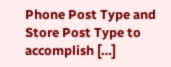Phone Post Type and Store Post Type to accomplish […]